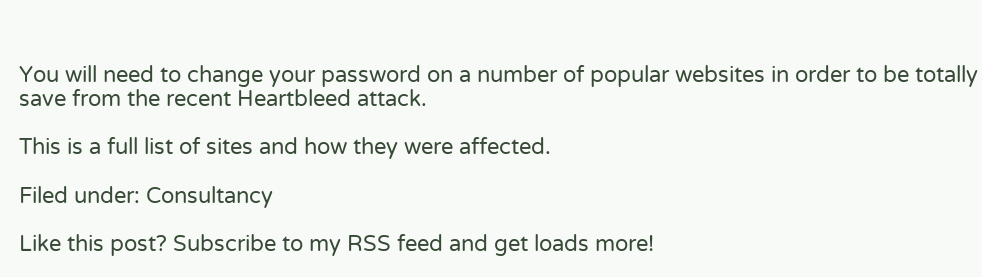You will need to change your password on a number of popular websites in order to be totally save from the recent Heartbleed attack.

This is a full list of sites and how they were affected.

Filed under: Consultancy

Like this post? Subscribe to my RSS feed and get loads more!